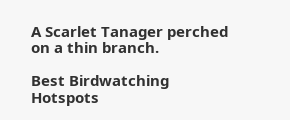A Scarlet Tanager perched on a thin branch.

Best Birdwatching Hotspots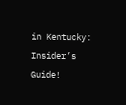in Kentucky: Insider’s Guide!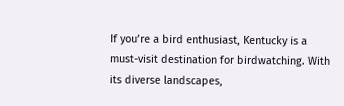If you’re a bird enthusiast, Kentucky is a must-visit destination for birdwatching. With its diverse landscapes,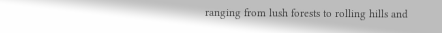ranging from lush forests to rolling hills and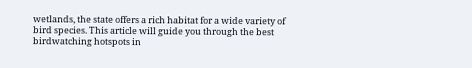wetlands, the state offers a rich habitat for a wide variety of bird species. This article will guide you through the best birdwatching hotspots in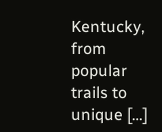Kentucky, from popular trails to unique […]